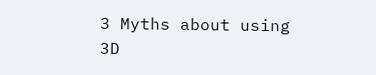3 Myths about using 3D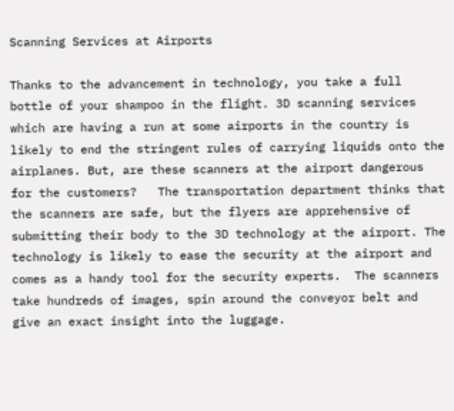Scanning Services at Airports

Thanks to the advancement in technology, you take a full bottle of your shampoo in the flight. 3D scanning services which are having a run at some airports in the country is likely to end the stringent rules of carrying liquids onto the airplanes. But, are these scanners at the airport dangerous for the customers?   The transportation department thinks that the scanners are safe, but the flyers are apprehensive of submitting their body to the 3D technology at the airport. The technology is likely to ease the security at the airport and comes as a handy tool for the security experts.  The scanners take hundreds of images, spin around the conveyor belt and give an exact insight into the luggage.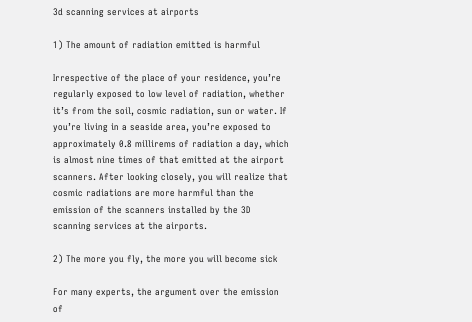3d scanning services at airports

1) The amount of radiation emitted is harmful

Irrespective of the place of your residence, you’re regularly exposed to low level of radiation, whether it’s from the soil, cosmic radiation, sun or water. If you’re living in a seaside area, you’re exposed to approximately 0.8 millirems of radiation a day, which is almost nine times of that emitted at the airport scanners. After looking closely, you will realize that cosmic radiations are more harmful than the emission of the scanners installed by the 3D scanning services at the airports.

2) The more you fly, the more you will become sick

For many experts, the argument over the emission of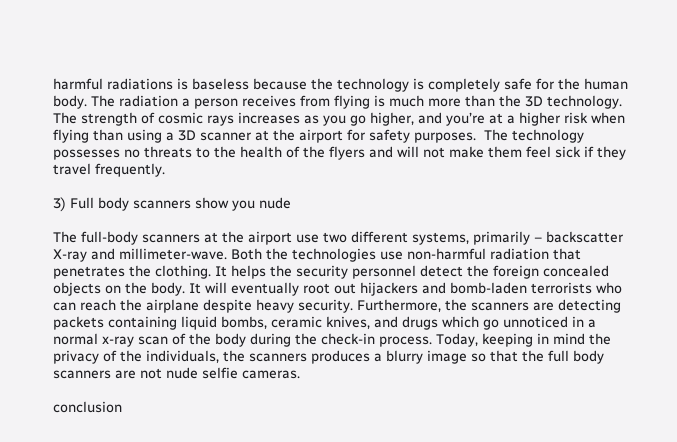harmful radiations is baseless because the technology is completely safe for the human body. The radiation a person receives from flying is much more than the 3D technology. The strength of cosmic rays increases as you go higher, and you’re at a higher risk when flying than using a 3D scanner at the airport for safety purposes.  The technology possesses no threats to the health of the flyers and will not make them feel sick if they travel frequently.

3) Full body scanners show you nude

The full-body scanners at the airport use two different systems, primarily – backscatter X-ray and millimeter-wave. Both the technologies use non-harmful radiation that penetrates the clothing. It helps the security personnel detect the foreign concealed objects on the body. It will eventually root out hijackers and bomb-laden terrorists who can reach the airplane despite heavy security. Furthermore, the scanners are detecting packets containing liquid bombs, ceramic knives, and drugs which go unnoticed in a normal x-ray scan of the body during the check-in process. Today, keeping in mind the privacy of the individuals, the scanners produces a blurry image so that the full body scanners are not nude selfie cameras.

conclusion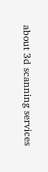about 3d scanning services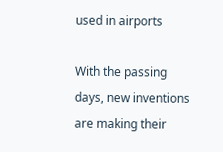used in airports

With the passing days, new inventions are making their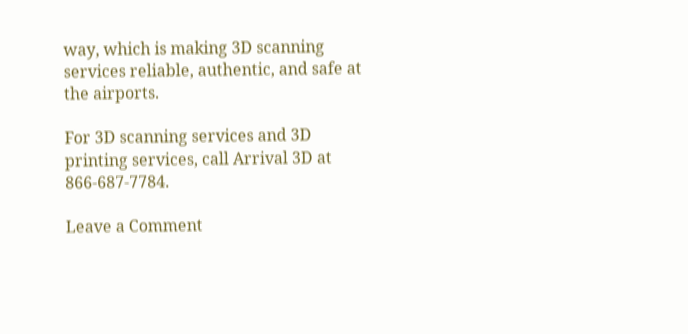way, which is making 3D scanning services reliable, authentic, and safe at the airports.

For 3D scanning services and 3D printing services, call Arrival 3D at 866-687-7784.

Leave a Comment